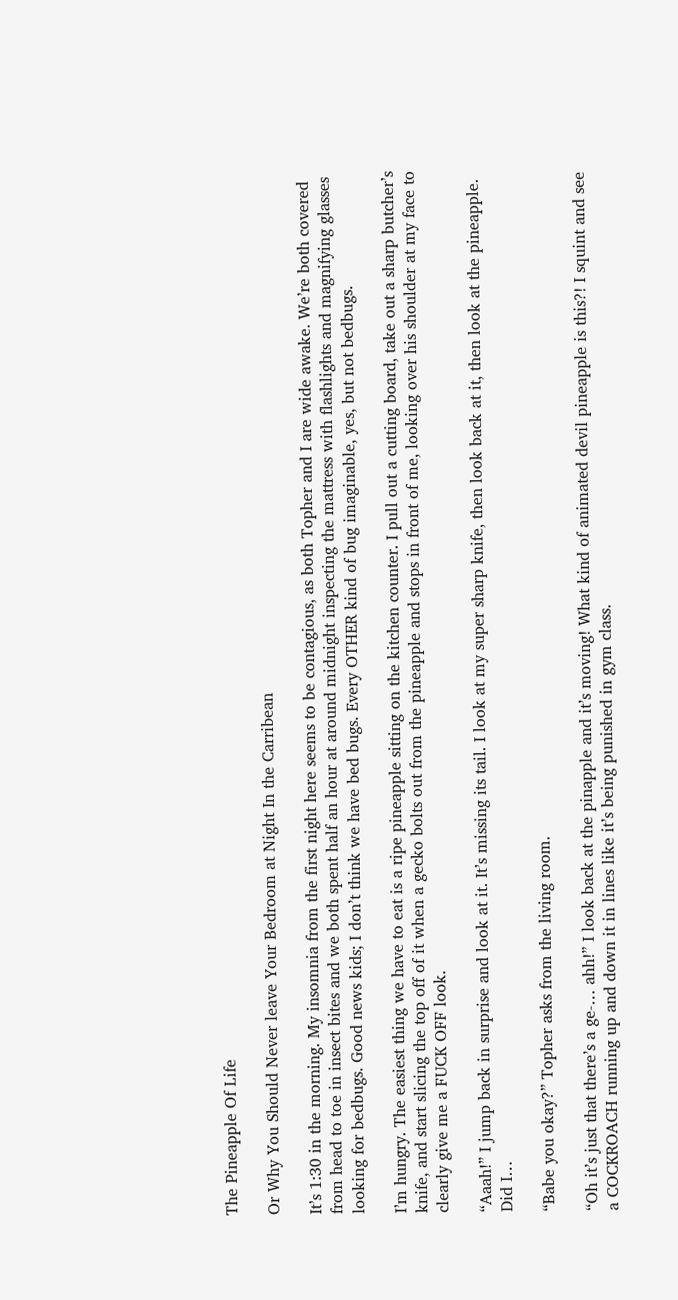The Pineapple Of Life

Or Why You Should Never leave Your Bedroom at Night In the Carribean

It’s 1:30 in the morning. My insomnia from the first night here seems to be contagious, as both Topher and I are wide awake. We’re both covered from head to toe in insect bites and we both spent half an hour at around midnight inspecting the mattress with flashlights and magnifying glasses looking for bedbugs. Good news kids; I don’t think we have bed bugs. Every OTHER kind of bug imaginable, yes, but not bedbugs.

I’m hungry. The easiest thing we have to eat is a ripe pineapple sitting on the kitchen counter. I pull out a cutting board, take out a sharp butcher’s knife, and start slicing the top off of it when a gecko bolts out from the pineapple and stops in front of me, looking over his shoulder at my face to clearly give me a FUCK OFF look.

“Aaah!” I jump back in surprise and look at it. It’s missing its tail. I look at my super sharp knife, then look back at it, then look at the pineapple. Did I…

“Babe you okay?” Topher asks from the living room.

“Oh it’s just that there’s a ge-… ahh!” I look back at the pinapple and it’s moving! What kind of animated devil pineapple is this?! I squint and see a COCKROACH running up and down it in lines like it’s being punished in gym class.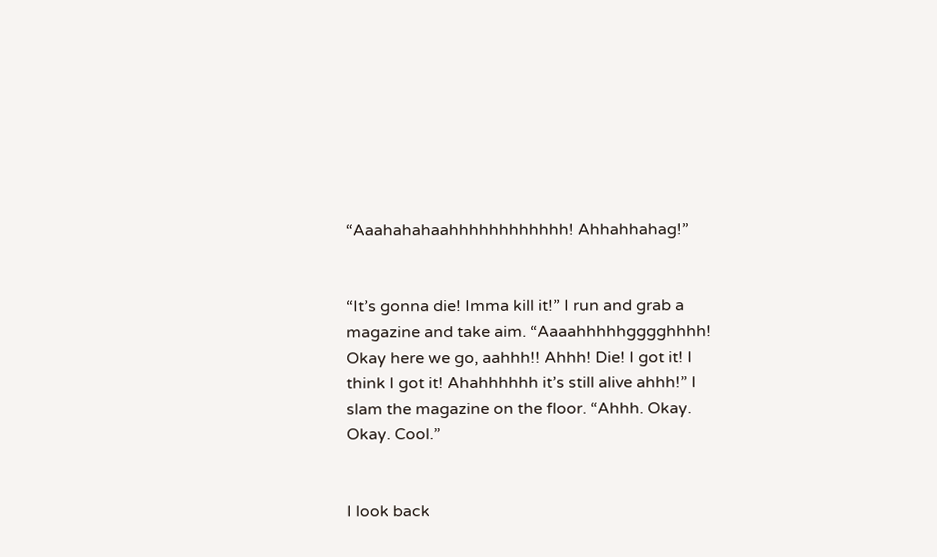“Aaahahahaahhhhhhhhhhhh! Ahhahhahag!”


“It’s gonna die! Imma kill it!” I run and grab a magazine and take aim. “Aaaahhhhhgggghhhh! Okay here we go, aahhh!! Ahhh! Die! I got it! I think I got it! Ahahhhhhh it’s still alive ahhh!” I slam the magazine on the floor. “Ahhh. Okay. Okay. Cool.”


I look back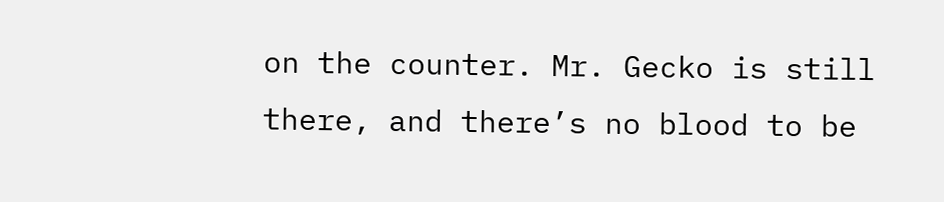on the counter. Mr. Gecko is still there, and there’s no blood to be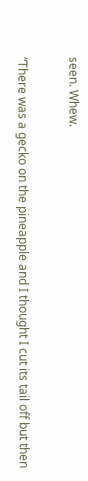seen. Whew.

“There was a gecko on the pineapple and I thought I cut its tail off but then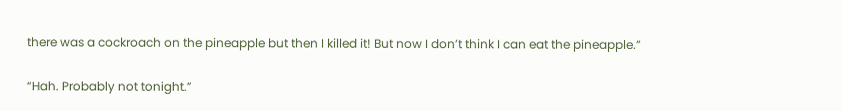there was a cockroach on the pineapple but then I killed it! But now I don’t think I can eat the pineapple.”

“Hah. Probably not tonight.”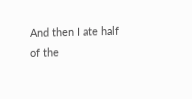And then I ate half of the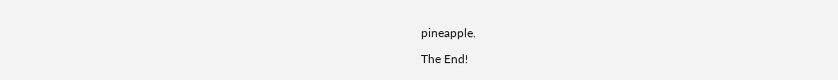pineapple.

The End!